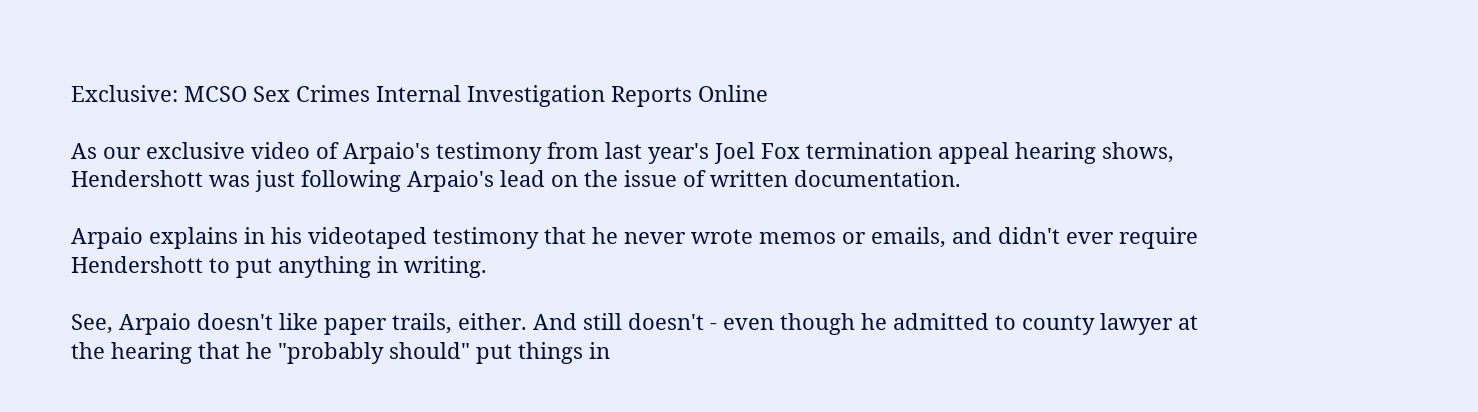Exclusive: MCSO Sex Crimes Internal Investigation Reports Online

As our exclusive video of Arpaio's testimony from last year's Joel Fox termination appeal hearing shows, Hendershott was just following Arpaio's lead on the issue of written documentation.

Arpaio explains in his videotaped testimony that he never wrote memos or emails, and didn't ever require Hendershott to put anything in writing.

See, Arpaio doesn't like paper trails, either. And still doesn't - even though he admitted to county lawyer at the hearing that he "probably should" put things in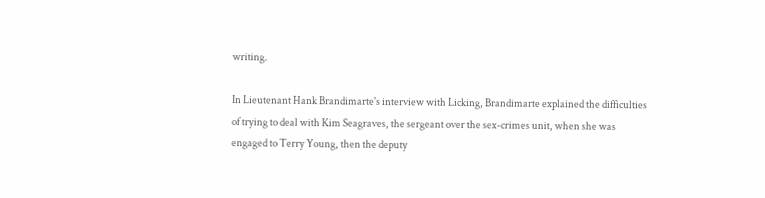writing.

In Lieutenant Hank Brandimarte's interview with Licking, Brandimarte explained the difficulties of trying to deal with Kim Seagraves, the sergeant over the sex-crimes unit, when she was engaged to Terry Young, then the deputy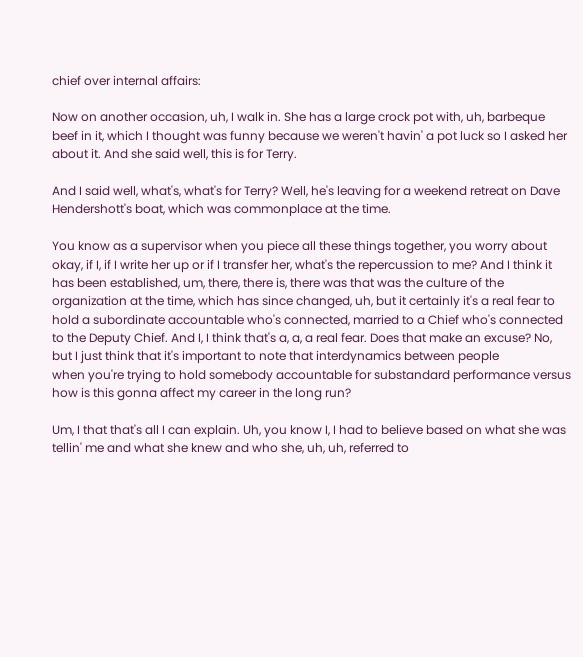chief over internal affairs:

Now on another occasion, uh, I walk in. She has a large crock pot with, uh, barbeque beef in it, which I thought was funny because we weren't havin' a pot luck so I asked her about it. And she said well, this is for Terry.

And I said well, what's, what's for Terry? Well, he's leaving for a weekend retreat on Dave Hendershott's boat, which was commonplace at the time.

You know as a supervisor when you piece all these things together, you worry about okay, if I, if I write her up or if I transfer her, what's the repercussion to me? And I think it has been established, um, there, there is, there was that was the culture of the organization at the time, which has since changed, uh, but it certainly it's a real fear to hold a subordinate accountable who's connected, married to a Chief who's connected to the Deputy Chief. And I, I think that's a, a, a real fear. Does that make an excuse? No, but I just think that it's important to note that interdynamics between people
when you're trying to hold somebody accountable for substandard performance versus how is this gonna affect my career in the long run?

Um, I that that's all I can explain. Uh, you know I, I had to believe based on what she was tellin' me and what she knew and who she, uh, uh, referred to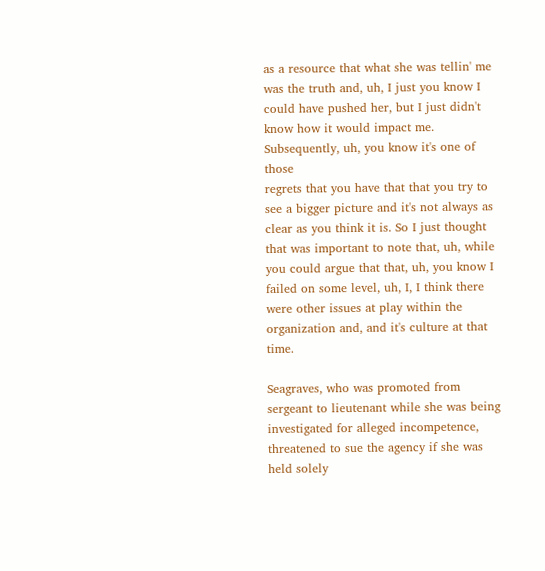as a resource that what she was tellin' me was the truth and, uh, I just you know I could have pushed her, but I just didn't know how it would impact me. Subsequently, uh, you know it's one of those
regrets that you have that that you try to see a bigger picture and it's not always as clear as you think it is. So I just thought that was important to note that, uh, while you could argue that that, uh, you know I failed on some level, uh, I, I think there were other issues at play within the organization and, and it's culture at that time.

Seagraves, who was promoted from sergeant to lieutenant while she was being investigated for alleged incompetence, threatened to sue the agency if she was held solely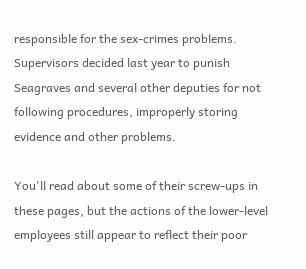responsible for the sex-crimes problems. Supervisors decided last year to punish Seagraves and several other deputies for not following procedures, improperly storing evidence and other problems.

You'll read about some of their screw-ups in these pages, but the actions of the lower-level employees still appear to reflect their poor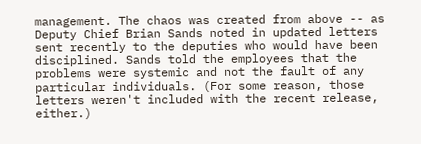management. The chaos was created from above -- as Deputy Chief Brian Sands noted in updated letters sent recently to the deputies who would have been disciplined. Sands told the employees that the problems were systemic and not the fault of any particular individuals. (For some reason, those letters weren't included with the recent release, either.)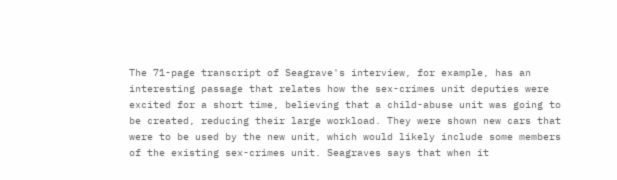The 71-page transcript of Seagrave's interview, for example, has an interesting passage that relates how the sex-crimes unit deputies were excited for a short time, believing that a child-abuse unit was going to be created, reducing their large workload. They were shown new cars that were to be used by the new unit, which would likely include some members of the existing sex-crimes unit. Seagraves says that when it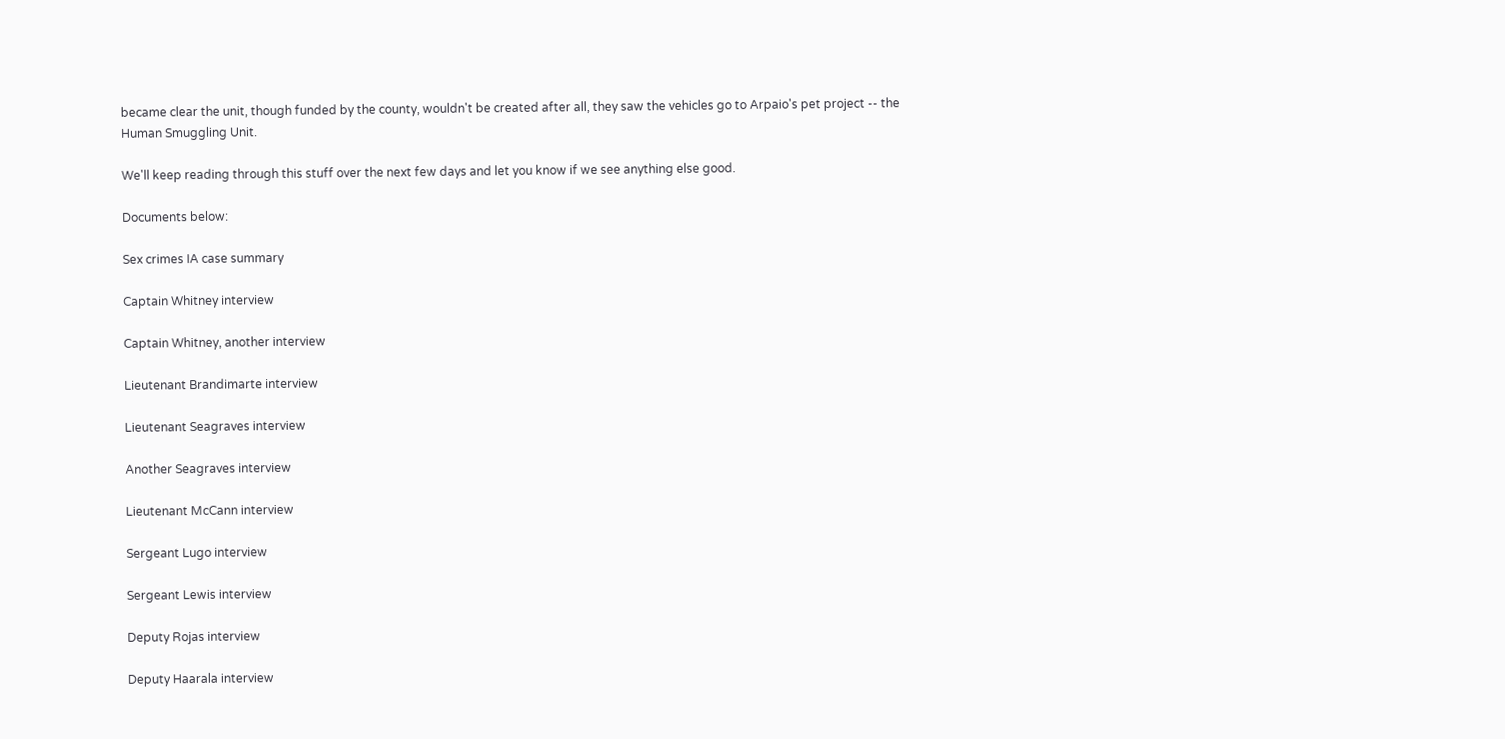became clear the unit, though funded by the county, wouldn't be created after all, they saw the vehicles go to Arpaio's pet project -- the Human Smuggling Unit.

We'll keep reading through this stuff over the next few days and let you know if we see anything else good.

Documents below:

Sex crimes IA case summary

Captain Whitney interview

Captain Whitney, another interview

Lieutenant Brandimarte interview

Lieutenant Seagraves interview

Another Seagraves interview

Lieutenant McCann interview

Sergeant Lugo interview

Sergeant Lewis interview

Deputy Rojas interview

Deputy Haarala interview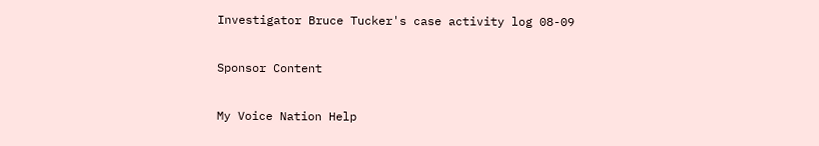Investigator Bruce Tucker's case activity log 08-09

Sponsor Content

My Voice Nation Help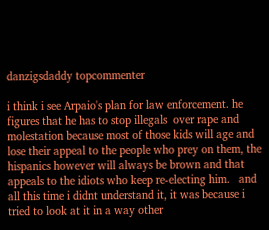danzigsdaddy topcommenter

i think i see Arpaio's plan for law enforcement. he figures that he has to stop illegals  over rape and molestation because most of those kids will age and lose their appeal to the people who prey on them, the hispanics however will always be brown and that appeals to the idiots who keep re-electing him.   and all this time i didnt understand it, it was because i tried to look at it in a way other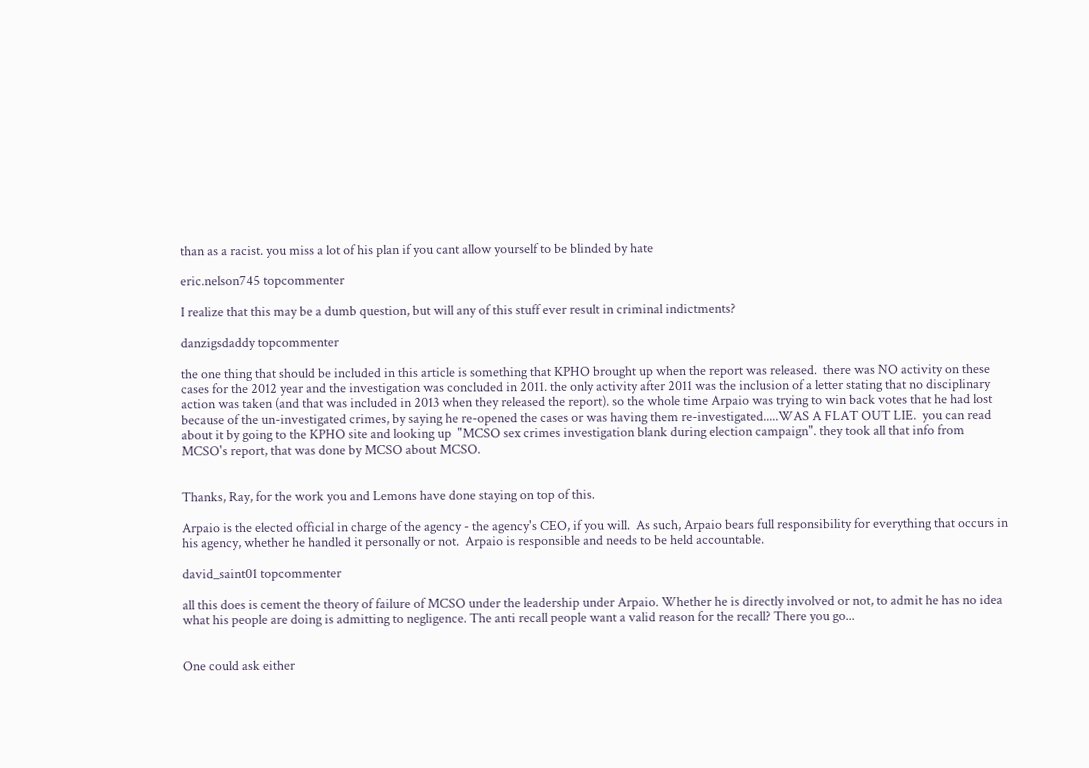than as a racist. you miss a lot of his plan if you cant allow yourself to be blinded by hate

eric.nelson745 topcommenter

I realize that this may be a dumb question, but will any of this stuff ever result in criminal indictments?

danzigsdaddy topcommenter

the one thing that should be included in this article is something that KPHO brought up when the report was released.  there was NO activity on these cases for the 2012 year and the investigation was concluded in 2011. the only activity after 2011 was the inclusion of a letter stating that no disciplinary action was taken (and that was included in 2013 when they released the report). so the whole time Arpaio was trying to win back votes that he had lost because of the un-investigated crimes, by saying he re-opened the cases or was having them re-investigated.....WAS A FLAT OUT LIE.  you can read about it by going to the KPHO site and looking up  "MCSO sex crimes investigation blank during election campaign". they took all that info from MCSO's report, that was done by MCSO about MCSO.


Thanks, Ray, for the work you and Lemons have done staying on top of this.

Arpaio is the elected official in charge of the agency - the agency's CEO, if you will.  As such, Arpaio bears full responsibility for everything that occurs in his agency, whether he handled it personally or not.  Arpaio is responsible and needs to be held accountable.

david_saint01 topcommenter

all this does is cement the theory of failure of MCSO under the leadership under Arpaio. Whether he is directly involved or not, to admit he has no idea what his people are doing is admitting to negligence. The anti recall people want a valid reason for the recall? There you go...


One could ask either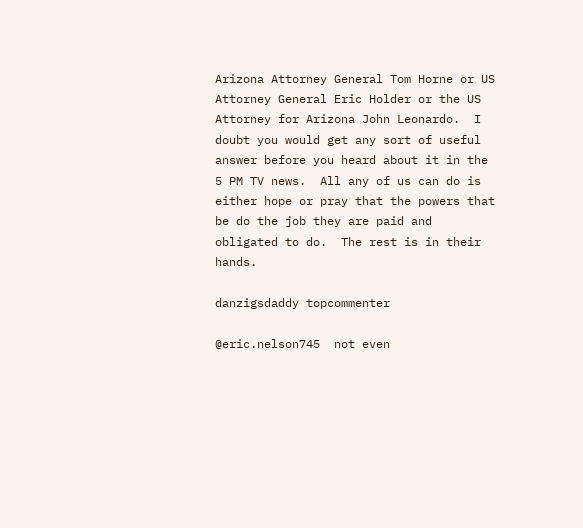Arizona Attorney General Tom Horne or US Attorney General Eric Holder or the US Attorney for Arizona John Leonardo.  I doubt you would get any sort of useful answer before you heard about it in the 5 PM TV news.  All any of us can do is either hope or pray that the powers that be do the job they are paid and obligated to do.  The rest is in their hands.

danzigsdaddy topcommenter

@eric.nelson745  not even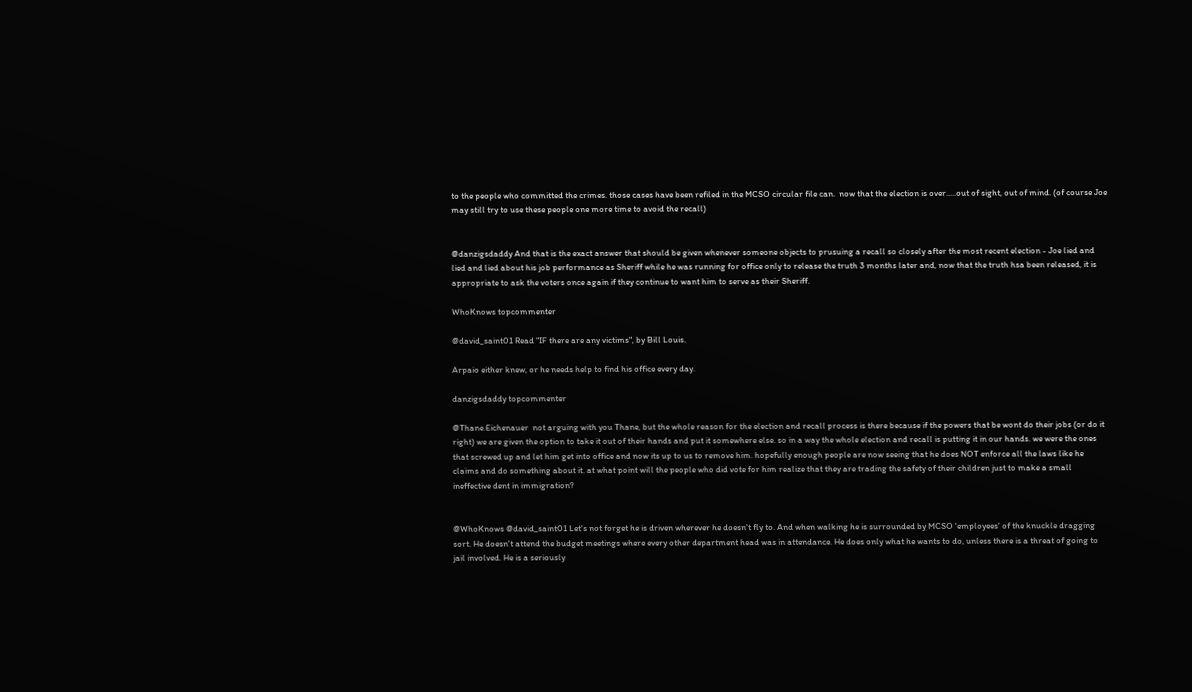to the people who committed the crimes. those cases have been refiled in the MCSO circular file can.  now that the election is over.....out of sight, out of mind. (of course Joe may still try to use these people one more time to avoid the recall)


@danzigsdaddy And that is the exact answer that should be given whenever someone objects to prusuing a recall so closely after the most recent election - Joe lied and lied and lied about his job performance as Sheriff while he was running for office only to release the truth 3 months later and, now that the truth hsa been released, it is appropriate to ask the voters once again if they continue to want him to serve as their Sheriff.

WhoKnows topcommenter

@david_saint01 Read "IF there are any victims", by Bill Louis.

Arpaio either knew, or he needs help to find his office every day.

danzigsdaddy topcommenter

@Thane.Eichenauer  not arguing with you Thane, but the whole reason for the election and recall process is there because if the powers that be wont do their jobs (or do it right) we are given the option to take it out of their hands and put it somewhere else. so in a way the whole election and recall is putting it in our hands. we were the ones that screwed up and let him get into office and now its up to us to remove him. hopefully enough people are now seeing that he does NOT enforce all the laws like he claims and do something about it. at what point will the people who did vote for him realize that they are trading the safety of their children just to make a small ineffective dent in immigration?


@WhoKnows @david_saint01 Let's not forget he is driven wherever he doesn't fly to. And when walking he is surrounded by MCSO 'employees' of the knuckle dragging sort. He doesn't attend the budget meetings where every other department head was in attendance. He does only what he wants to do, unless there is a threat of going to jail involved. He is a seriously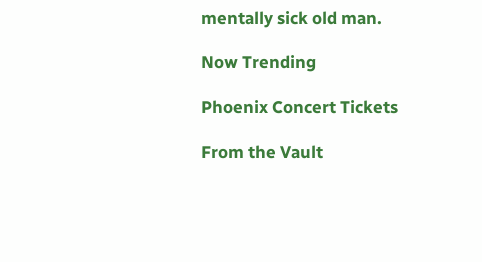mentally sick old man.

Now Trending

Phoenix Concert Tickets

From the Vault